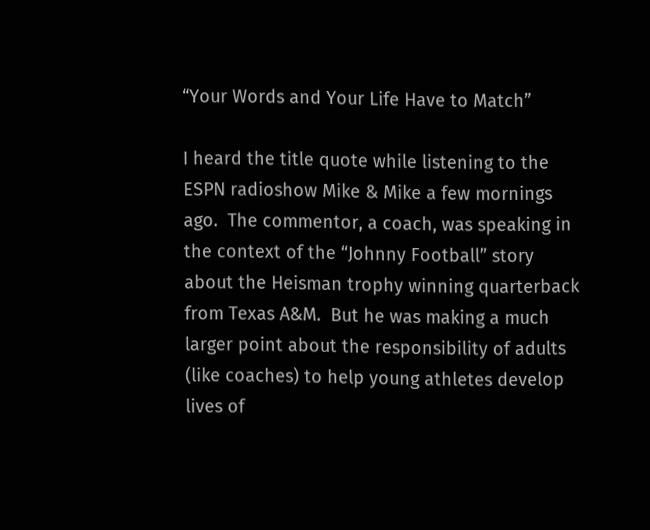“Your Words and Your Life Have to Match”

I heard the title quote while listening to the ESPN radioshow Mike & Mike a few mornings ago.  The commentor, a coach, was speaking in the context of the “Johnny Football” story about the Heisman trophy winning quarterback from Texas A&M.  But he was making a much larger point about the responsibility of adults (like coaches) to help young athletes develop lives of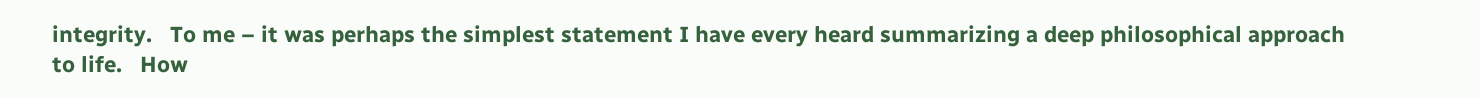integrity.   To me – it was perhaps the simplest statement I have every heard summarizing a deep philosophical approach to life.   How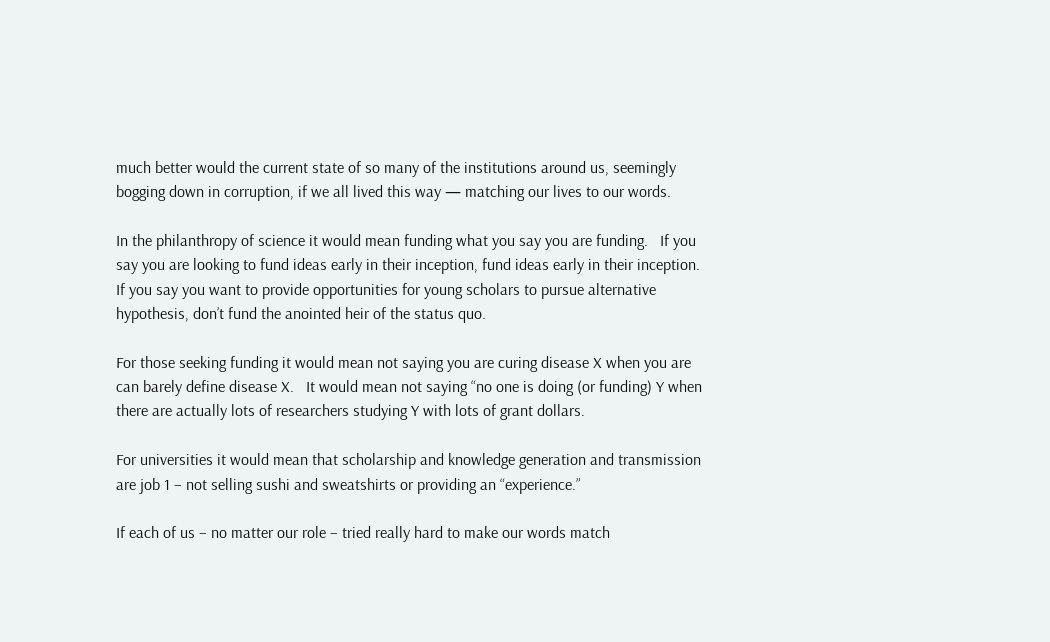much better would the current state of so many of the institutions around us, seemingly bogging down in corruption, if we all lived this way — matching our lives to our words.

In the philanthropy of science it would mean funding what you say you are funding.   If you say you are looking to fund ideas early in their inception, fund ideas early in their inception.  If you say you want to provide opportunities for young scholars to pursue alternative hypothesis, don’t fund the anointed heir of the status quo.

For those seeking funding it would mean not saying you are curing disease X when you are can barely define disease X.   It would mean not saying “no one is doing (or funding) Y when there are actually lots of researchers studying Y with lots of grant dollars.

For universities it would mean that scholarship and knowledge generation and transmission are job 1 – not selling sushi and sweatshirts or providing an “experience.”

If each of us – no matter our role – tried really hard to make our words match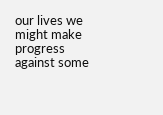our lives we might make progress against some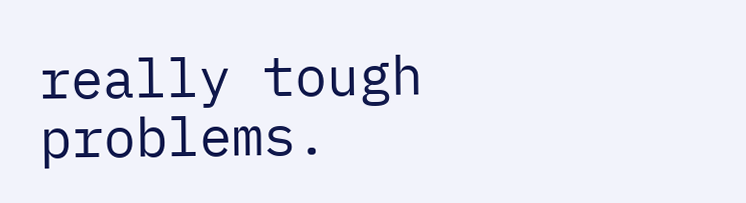really tough problems.